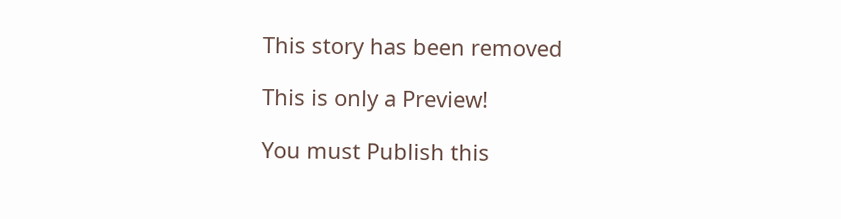This story has been removed

This is only a Preview!

You must Publish this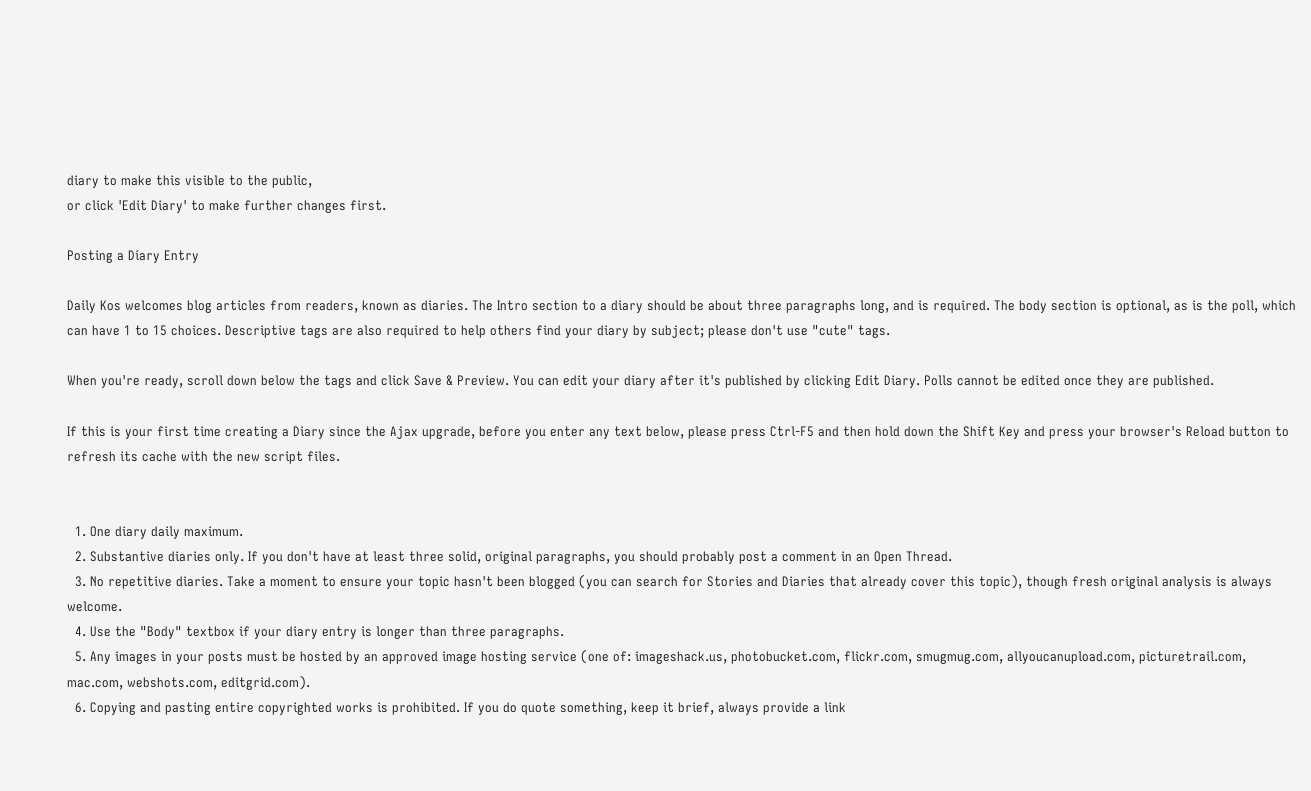diary to make this visible to the public,
or click 'Edit Diary' to make further changes first.

Posting a Diary Entry

Daily Kos welcomes blog articles from readers, known as diaries. The Intro section to a diary should be about three paragraphs long, and is required. The body section is optional, as is the poll, which can have 1 to 15 choices. Descriptive tags are also required to help others find your diary by subject; please don't use "cute" tags.

When you're ready, scroll down below the tags and click Save & Preview. You can edit your diary after it's published by clicking Edit Diary. Polls cannot be edited once they are published.

If this is your first time creating a Diary since the Ajax upgrade, before you enter any text below, please press Ctrl-F5 and then hold down the Shift Key and press your browser's Reload button to refresh its cache with the new script files.


  1. One diary daily maximum.
  2. Substantive diaries only. If you don't have at least three solid, original paragraphs, you should probably post a comment in an Open Thread.
  3. No repetitive diaries. Take a moment to ensure your topic hasn't been blogged (you can search for Stories and Diaries that already cover this topic), though fresh original analysis is always welcome.
  4. Use the "Body" textbox if your diary entry is longer than three paragraphs.
  5. Any images in your posts must be hosted by an approved image hosting service (one of: imageshack.us, photobucket.com, flickr.com, smugmug.com, allyoucanupload.com, picturetrail.com, mac.com, webshots.com, editgrid.com).
  6. Copying and pasting entire copyrighted works is prohibited. If you do quote something, keep it brief, always provide a link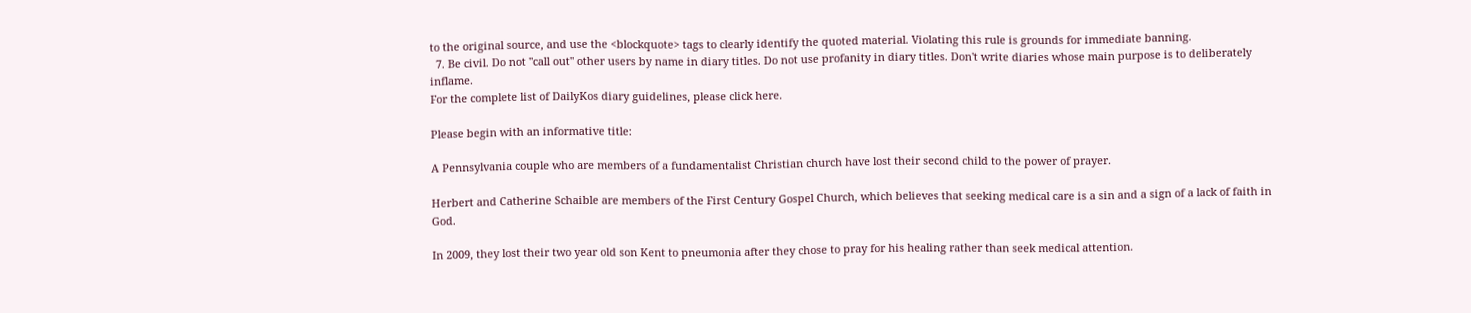to the original source, and use the <blockquote> tags to clearly identify the quoted material. Violating this rule is grounds for immediate banning.
  7. Be civil. Do not "call out" other users by name in diary titles. Do not use profanity in diary titles. Don't write diaries whose main purpose is to deliberately inflame.
For the complete list of DailyKos diary guidelines, please click here.

Please begin with an informative title:

A Pennsylvania couple who are members of a fundamentalist Christian church have lost their second child to the power of prayer.

Herbert and Catherine Schaible are members of the First Century Gospel Church, which believes that seeking medical care is a sin and a sign of a lack of faith in God.

In 2009, they lost their two year old son Kent to pneumonia after they chose to pray for his healing rather than seek medical attention.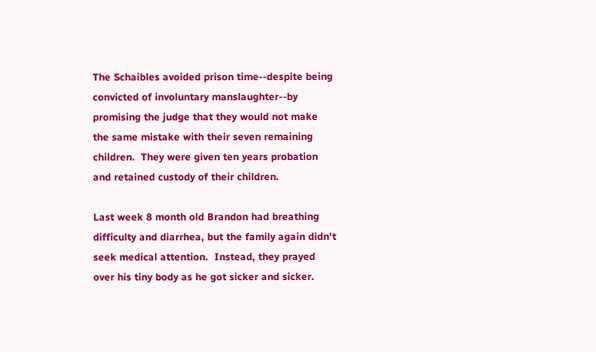The Schaibles avoided prison time--despite being convicted of involuntary manslaughter--by promising the judge that they would not make the same mistake with their seven remaining children.  They were given ten years probation and retained custody of their children.

Last week 8 month old Brandon had breathing difficulty and diarrhea, but the family again didn't seek medical attention.  Instead, they prayed over his tiny body as he got sicker and sicker.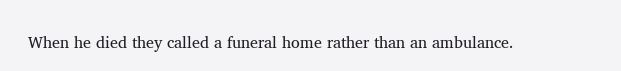When he died they called a funeral home rather than an ambulance.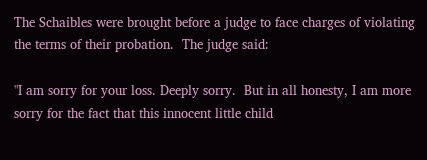The Schaibles were brought before a judge to face charges of violating the terms of their probation.  The judge said:

"I am sorry for your loss. Deeply sorry.  But in all honesty, I am more sorry for the fact that this innocent little child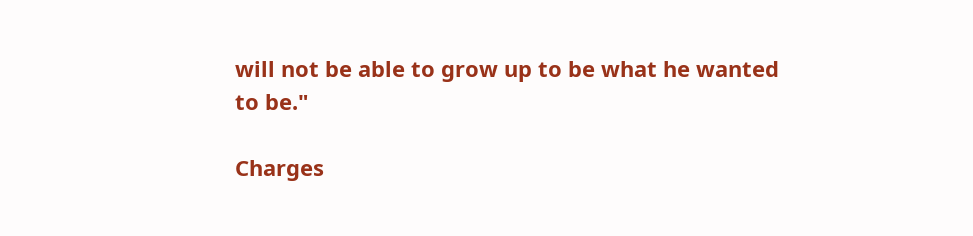will not be able to grow up to be what he wanted to be."

Charges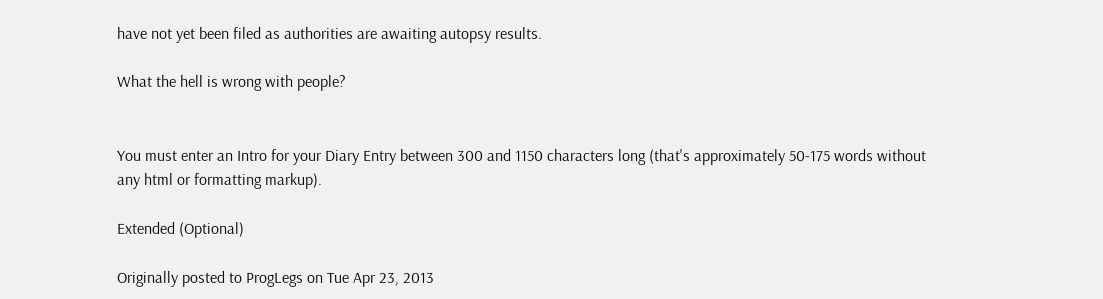have not yet been filed as authorities are awaiting autopsy results.

What the hell is wrong with people?


You must enter an Intro for your Diary Entry between 300 and 1150 characters long (that's approximately 50-175 words without any html or formatting markup).

Extended (Optional)

Originally posted to ProgLegs on Tue Apr 23, 2013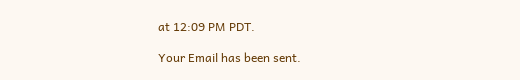at 12:09 PM PDT.

Your Email has been sent.